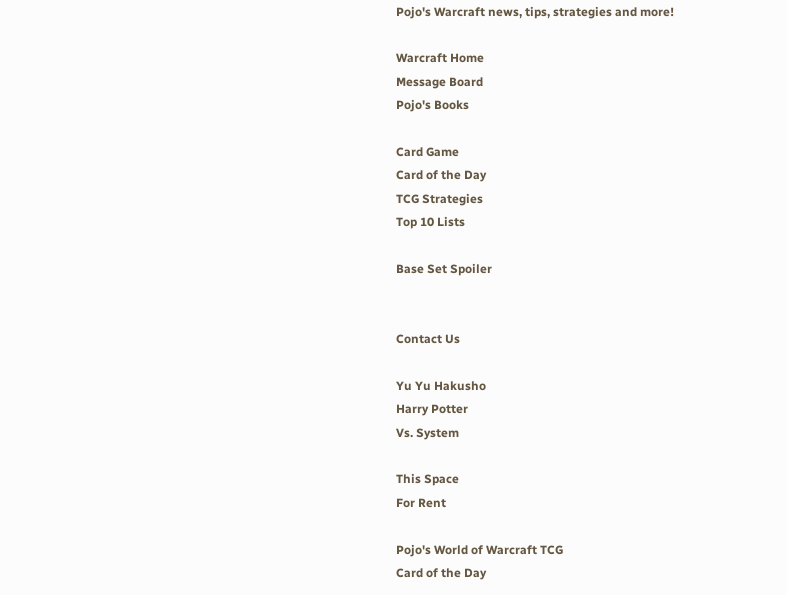Pojo's Warcraft news, tips, strategies and more!

Warcraft Home
Message Board
Pojo's Books

Card Game
Card of the Day
TCG Strategies
Top 10 Lists

Base Set Spoiler


Contact Us

Yu Yu Hakusho
Harry Potter
Vs. System

This Space
For Rent

Pojo's World of Warcraft TCG
Card of the Day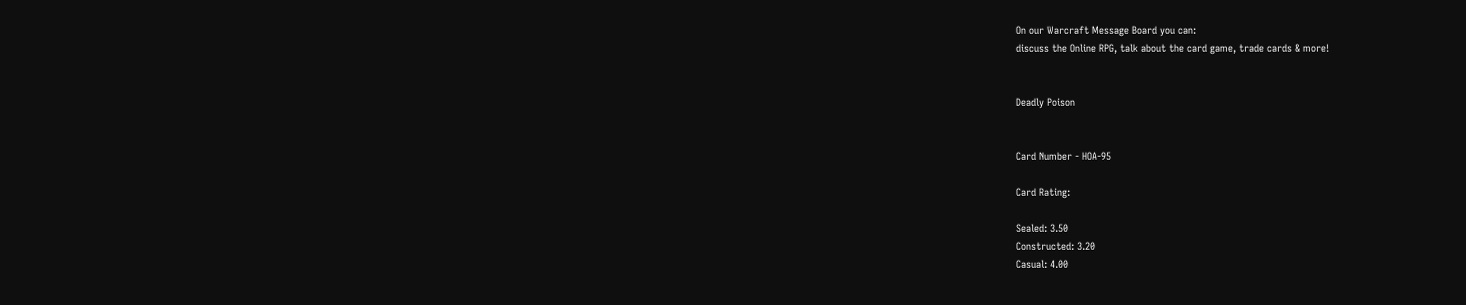On our Warcraft Message Board you can:
discuss the Online RPG, talk about the card game, trade cards & more!


Deadly Poison


Card Number - HOA-95

Card Rating:

Sealed: 3.50
Constructed: 3.20
Casual: 4.00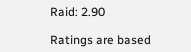Raid: 2.90

Ratings are based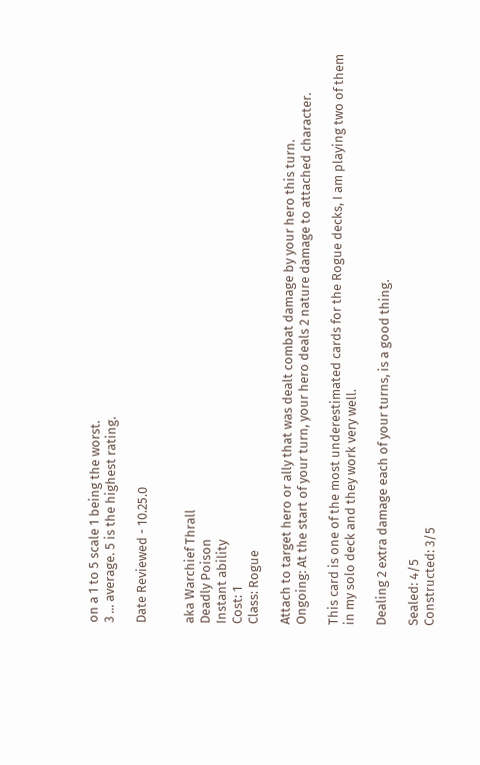on a 1 to 5 scale 1 being the worst.
3 ... average. 5 is the highest rating.

Date Reviewed - 10.25.0


aka Warchief Thrall
Deadly Poison
Instant ability
Cost: 1
Class: Rogue

Attach to target hero or ally that was dealt combat damage by your hero this turn.
Ongoing: At the start of your turn, your hero deals 2 nature damage to attached character.

This card is one of the most underestimated cards for the Rogue decks, I am playing two of them in my solo deck and they work very well.

Dealing 2 extra damage each of your turns, is a good thing.

Sealed: 4/5
Constructed: 3/5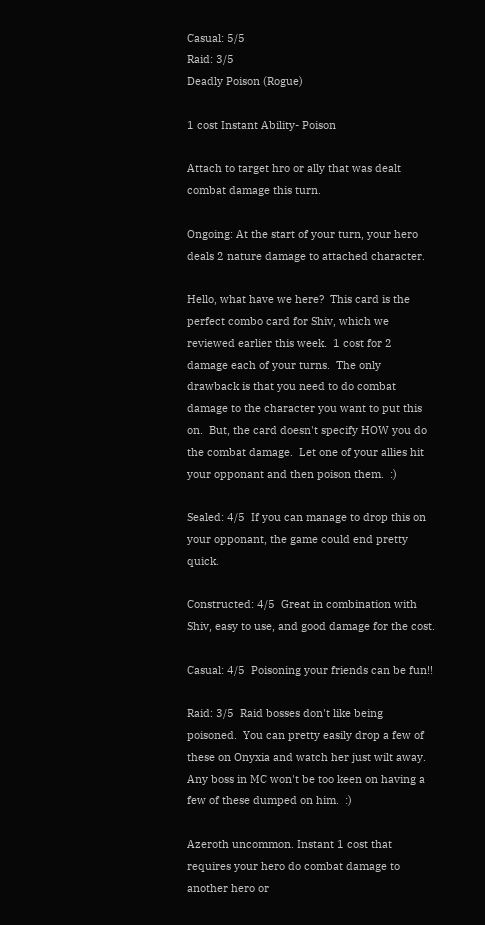Casual: 5/5
Raid: 3/5
Deadly Poison (Rogue)

1 cost Instant Ability- Poison

Attach to target hro or ally that was dealt combat damage this turn.

Ongoing: At the start of your turn, your hero deals 2 nature damage to attached character.

Hello, what have we here?  This card is the perfect combo card for Shiv, which we reviewed earlier this week.  1 cost for 2 damage each of your turns.  The only drawback is that you need to do combat damage to the character you want to put this on.  But, the card doesn't specify HOW you do the combat damage.  Let one of your allies hit your opponant and then poison them.  :)

Sealed: 4/5  If you can manage to drop this on your opponant, the game could end pretty quick.

Constructed: 4/5  Great in combination with Shiv, easy to use, and good damage for the cost.

Casual: 4/5  Poisoning your friends can be fun!!

Raid: 3/5  Raid bosses don't like being poisoned.  You can pretty easily drop a few of these on Onyxia and watch her just wilt away.  Any boss in MC won't be too keen on having a few of these dumped on him.  :)

Azeroth uncommon. Instant 1 cost that requires your hero do combat damage to another hero or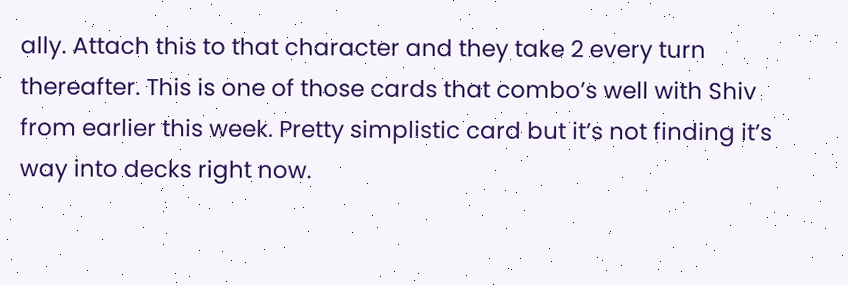ally. Attach this to that character and they take 2 every turn thereafter. This is one of those cards that combo’s well with Shiv from earlier this week. Pretty simplistic card but it’s not finding it’s way into decks right now.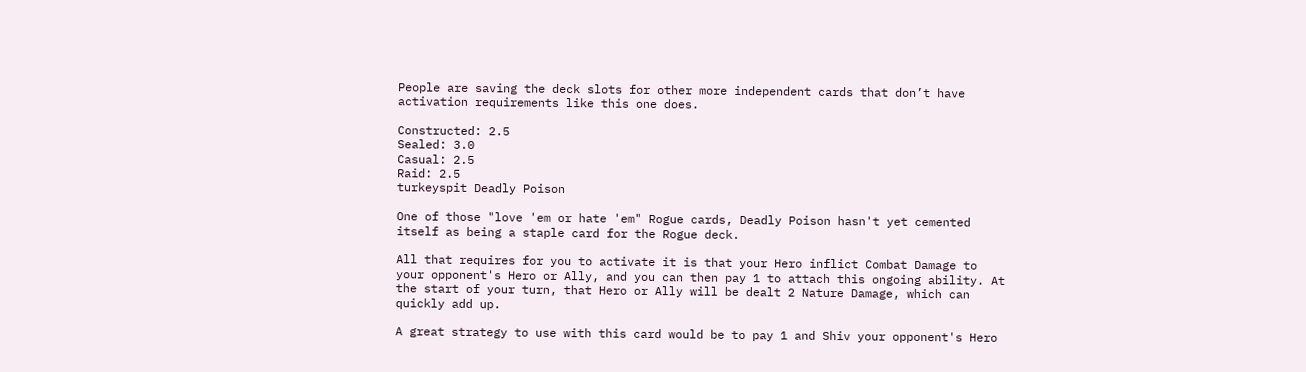People are saving the deck slots for other more independent cards that don’t have activation requirements like this one does.

Constructed: 2.5
Sealed: 3.0
Casual: 2.5
Raid: 2.5
turkeyspit Deadly Poison

One of those "love 'em or hate 'em" Rogue cards, Deadly Poison hasn't yet cemented itself as being a staple card for the Rogue deck.

All that requires for you to activate it is that your Hero inflict Combat Damage to your opponent's Hero or Ally, and you can then pay 1 to attach this ongoing ability. At the start of your turn, that Hero or Ally will be dealt 2 Nature Damage, which can quickly add up.

A great strategy to use with this card would be to pay 1 and Shiv your opponent's Hero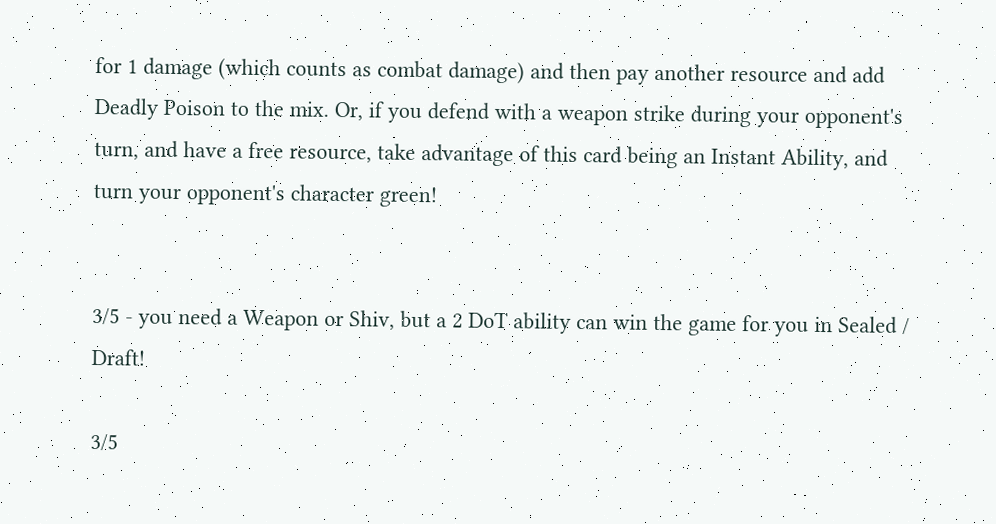for 1 damage (which counts as combat damage) and then pay another resource and add Deadly Poison to the mix. Or, if you defend with a weapon strike during your opponent's turn, and have a free resource, take advantage of this card being an Instant Ability, and turn your opponent's character green!


3/5 - you need a Weapon or Shiv, but a 2 DoT ability can win the game for you in Sealed / Draft!

3/5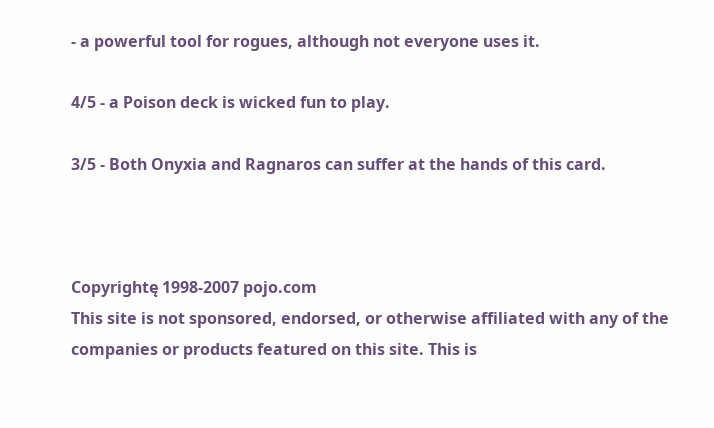- a powerful tool for rogues, although not everyone uses it.

4/5 - a Poison deck is wicked fun to play.

3/5 - Both Onyxia and Ragnaros can suffer at the hands of this card.



Copyrightę 1998-2007 pojo.com
This site is not sponsored, endorsed, or otherwise affiliated with any of the companies or products featured on this site. This is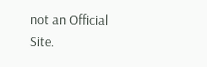not an Official Site.